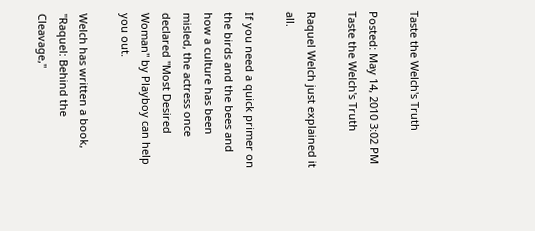Taste the Welch's Truth

Posted: May 14, 2010 3:02 PM
Taste the Welch's Truth

Raquel Welch just explained it all.

If you need a quick primer on the birds and the bees and how a culture has been misled, the actress once declared "Most Desired Woman" by Playboy can help you out.

Welch has written a book, "Raquel: Behind the Cleavage,"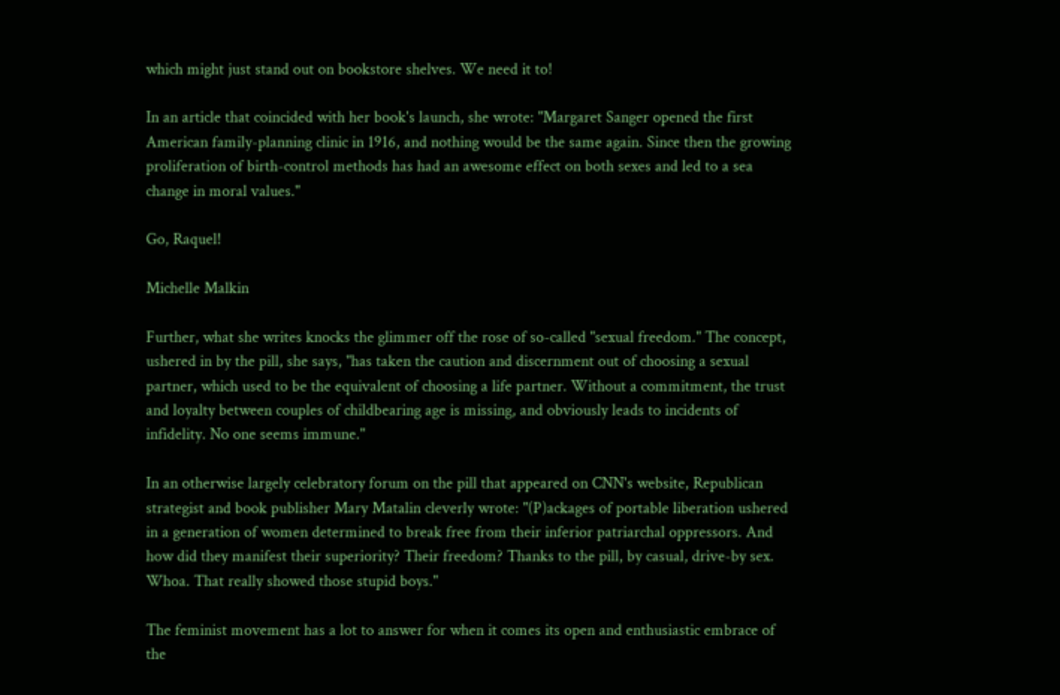which might just stand out on bookstore shelves. We need it to!

In an article that coincided with her book's launch, she wrote: "Margaret Sanger opened the first American family-planning clinic in 1916, and nothing would be the same again. Since then the growing proliferation of birth-control methods has had an awesome effect on both sexes and led to a sea change in moral values."

Go, Raquel!

Michelle Malkin

Further, what she writes knocks the glimmer off the rose of so-called "sexual freedom." The concept, ushered in by the pill, she says, "has taken the caution and discernment out of choosing a sexual partner, which used to be the equivalent of choosing a life partner. Without a commitment, the trust and loyalty between couples of childbearing age is missing, and obviously leads to incidents of infidelity. No one seems immune."

In an otherwise largely celebratory forum on the pill that appeared on CNN's website, Republican strategist and book publisher Mary Matalin cleverly wrote: "(P)ackages of portable liberation ushered in a generation of women determined to break free from their inferior patriarchal oppressors. And how did they manifest their superiority? Their freedom? Thanks to the pill, by casual, drive-by sex. Whoa. That really showed those stupid boys."

The feminist movement has a lot to answer for when it comes its open and enthusiastic embrace of the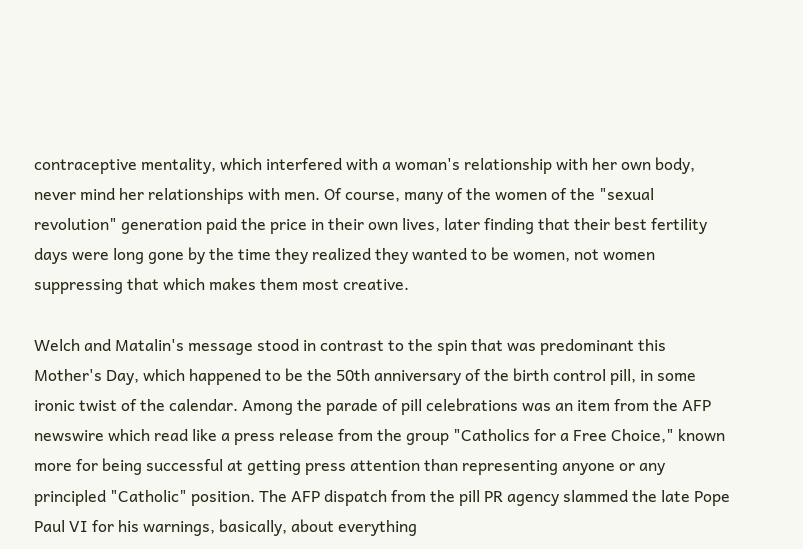contraceptive mentality, which interfered with a woman's relationship with her own body, never mind her relationships with men. Of course, many of the women of the "sexual revolution" generation paid the price in their own lives, later finding that their best fertility days were long gone by the time they realized they wanted to be women, not women suppressing that which makes them most creative.

Welch and Matalin's message stood in contrast to the spin that was predominant this Mother's Day, which happened to be the 50th anniversary of the birth control pill, in some ironic twist of the calendar. Among the parade of pill celebrations was an item from the AFP newswire which read like a press release from the group "Catholics for a Free Choice," known more for being successful at getting press attention than representing anyone or any principled "Catholic" position. The AFP dispatch from the pill PR agency slammed the late Pope Paul VI for his warnings, basically, about everything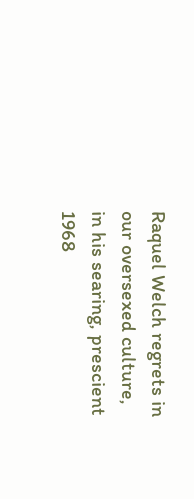Raquel Welch regrets in our oversexed culture, in his searing, prescient 1968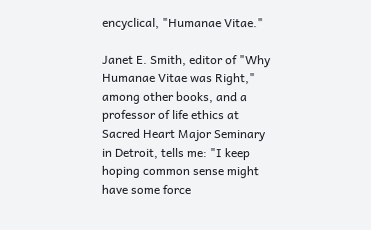encyclical, "Humanae Vitae."

Janet E. Smith, editor of "Why Humanae Vitae was Right," among other books, and a professor of life ethics at Sacred Heart Major Seminary in Detroit, tells me: "I keep hoping common sense might have some force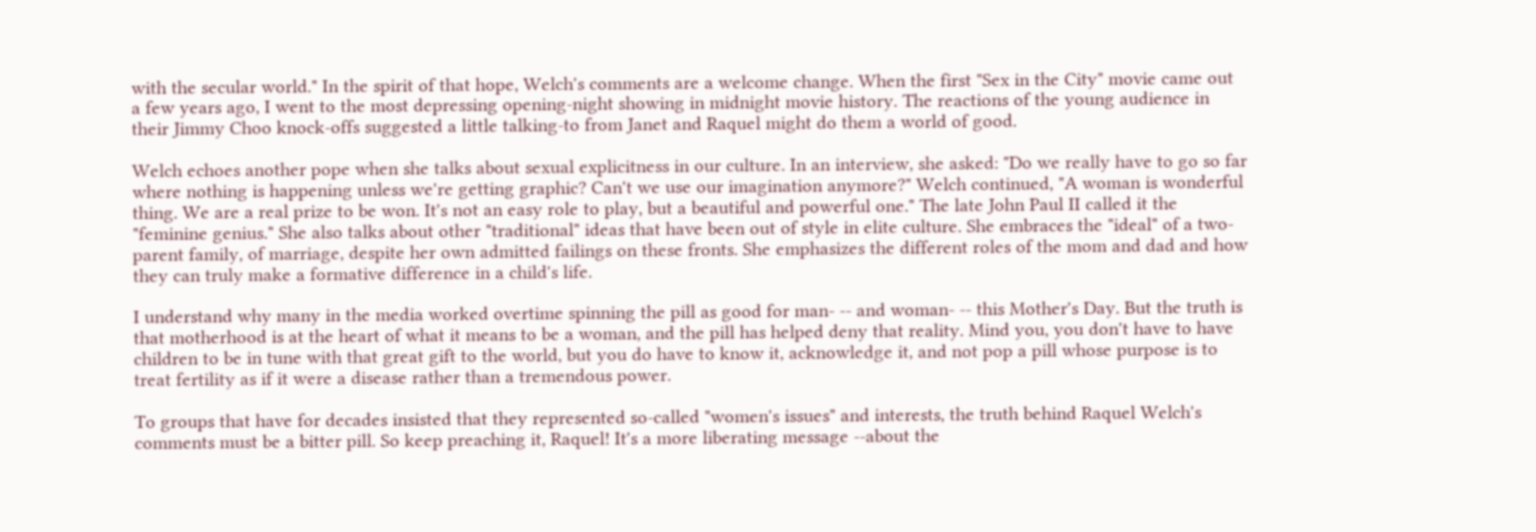with the secular world." In the spirit of that hope, Welch's comments are a welcome change. When the first "Sex in the City" movie came out a few years ago, I went to the most depressing opening-night showing in midnight movie history. The reactions of the young audience in their Jimmy Choo knock-offs suggested a little talking-to from Janet and Raquel might do them a world of good.

Welch echoes another pope when she talks about sexual explicitness in our culture. In an interview, she asked: "Do we really have to go so far where nothing is happening unless we're getting graphic? Can't we use our imagination anymore?" Welch continued, "A woman is wonderful thing. We are a real prize to be won. It's not an easy role to play, but a beautiful and powerful one." The late John Paul II called it the "feminine genius." She also talks about other "traditional" ideas that have been out of style in elite culture. She embraces the "ideal" of a two-parent family, of marriage, despite her own admitted failings on these fronts. She emphasizes the different roles of the mom and dad and how they can truly make a formative difference in a child's life.

I understand why many in the media worked overtime spinning the pill as good for man- -- and woman- -- this Mother's Day. But the truth is that motherhood is at the heart of what it means to be a woman, and the pill has helped deny that reality. Mind you, you don't have to have children to be in tune with that great gift to the world, but you do have to know it, acknowledge it, and not pop a pill whose purpose is to treat fertility as if it were a disease rather than a tremendous power.

To groups that have for decades insisted that they represented so-called "women's issues" and interests, the truth behind Raquel Welch's comments must be a bitter pill. So keep preaching it, Raquel! It's a more liberating message --about the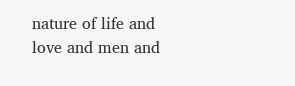nature of life and love and men and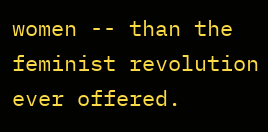women -- than the feminist revolution ever offered.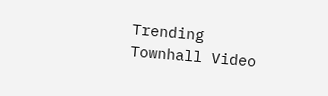Trending Townhall Video